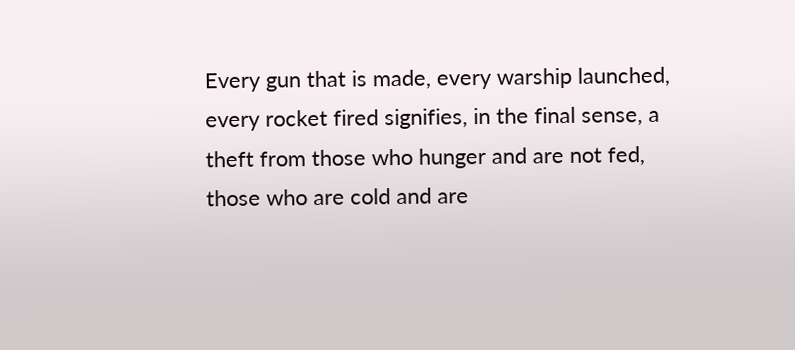Every gun that is made, every warship launched, every rocket fired signifies, in the final sense, a theft from those who hunger and are not fed, those who are cold and are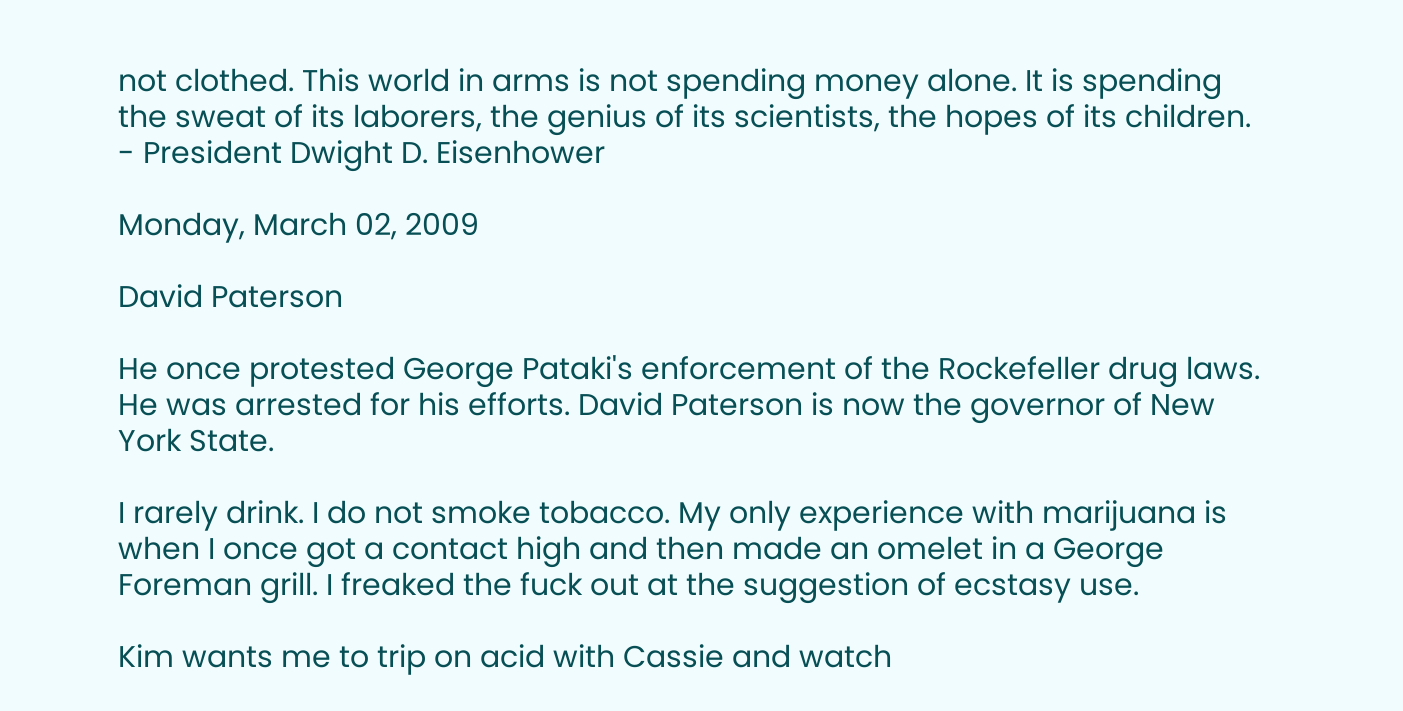not clothed. This world in arms is not spending money alone. It is spending the sweat of its laborers, the genius of its scientists, the hopes of its children.
- President Dwight D. Eisenhower

Monday, March 02, 2009

David Paterson

He once protested George Pataki's enforcement of the Rockefeller drug laws. He was arrested for his efforts. David Paterson is now the governor of New York State.

I rarely drink. I do not smoke tobacco. My only experience with marijuana is when I once got a contact high and then made an omelet in a George Foreman grill. I freaked the fuck out at the suggestion of ecstasy use.

Kim wants me to trip on acid with Cassie and watch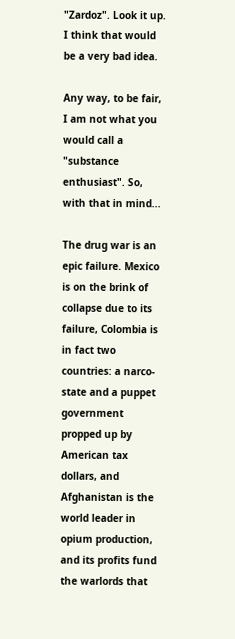"Zardoz". Look it up. I think that would be a very bad idea.

Any way, to be fair, I am not what you would call a "substance enthusiast". So, with that in mind...

The drug war is an epic failure. Mexico is on the brink of collapse due to its failure, Colombia is in fact two countries: a narco-state and a puppet government propped up by American tax dollars, and Afghanistan is the world leader in opium production, and its profits fund the warlords that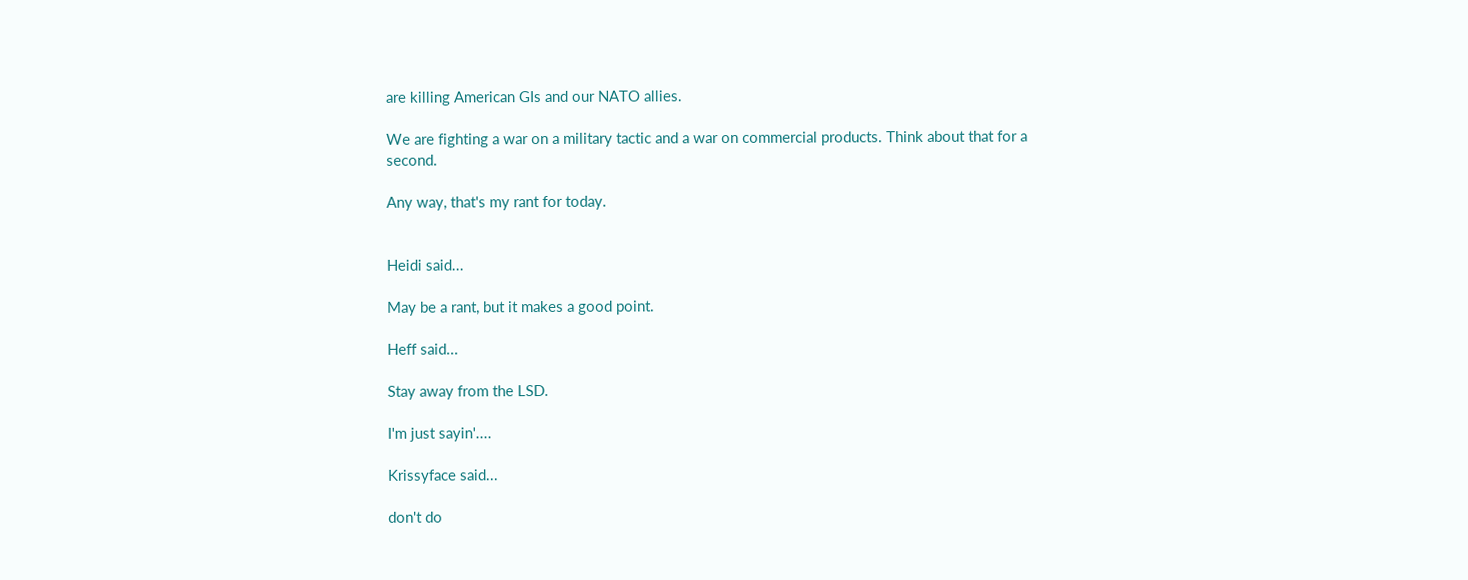are killing American GIs and our NATO allies.

We are fighting a war on a military tactic and a war on commercial products. Think about that for a second.

Any way, that's my rant for today.


Heidi said...

May be a rant, but it makes a good point.

Heff said...

Stay away from the LSD.

I'm just sayin'....

Krissyface said...

don't do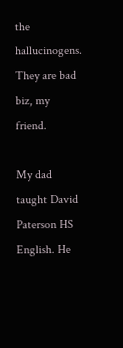the hallucinogens. They are bad biz, my friend.

My dad taught David Paterson HS English. He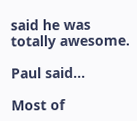said he was totally awesome.

Paul said...

Most of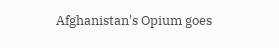Afghanistan's Opium goes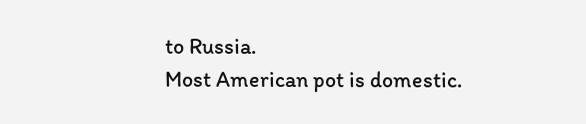to Russia.
Most American pot is domestic.